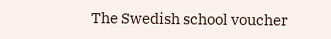The Swedish school voucher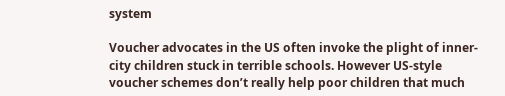system

Voucher advocates in the US often invoke the plight of inner-city children stuck in terrible schools. However US-style voucher schemes don’t really help poor children that much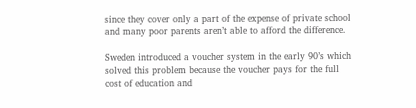since they cover only a part of the expense of private school and many poor parents aren’t able to afford the difference.

Sweden introduced a voucher system in the early 90’s which solved this problem because the voucher pays for the full cost of education and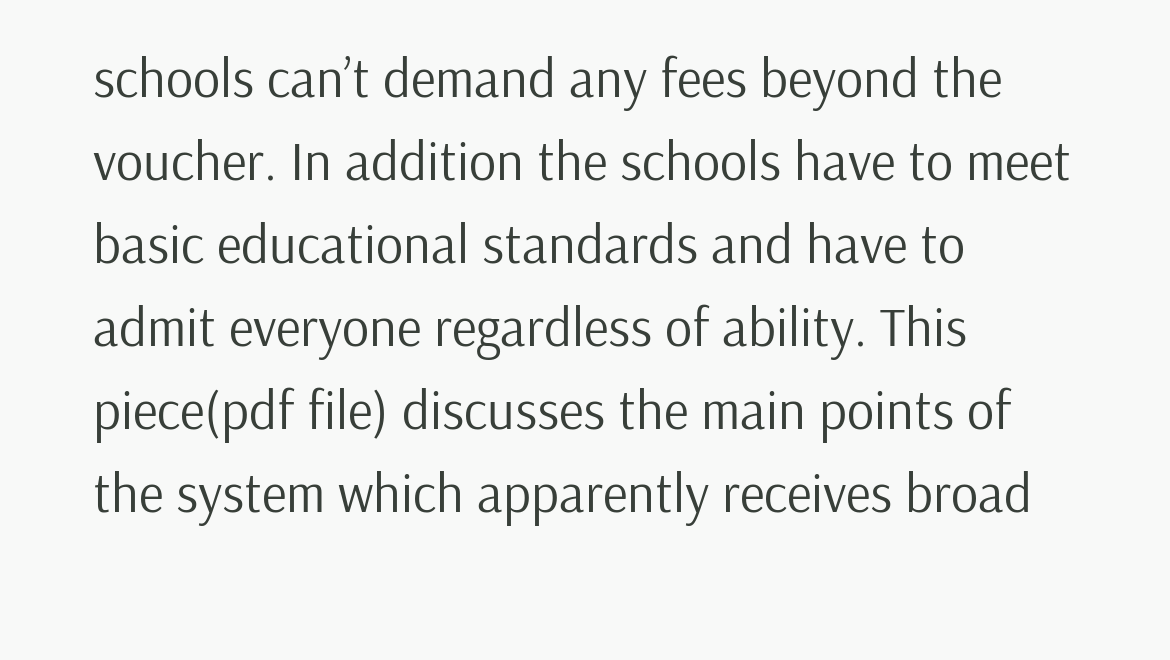schools can’t demand any fees beyond the voucher. In addition the schools have to meet basic educational standards and have to admit everyone regardless of ability. This piece(pdf file) discusses the main points of the system which apparently receives broad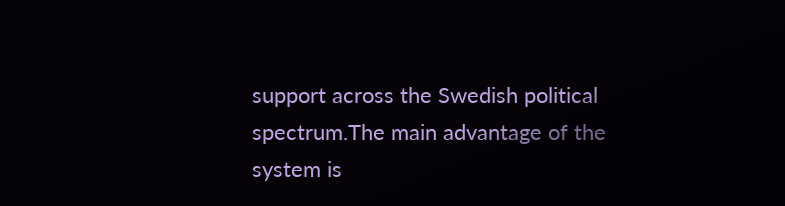support across the Swedish political spectrum.The main advantage of the system is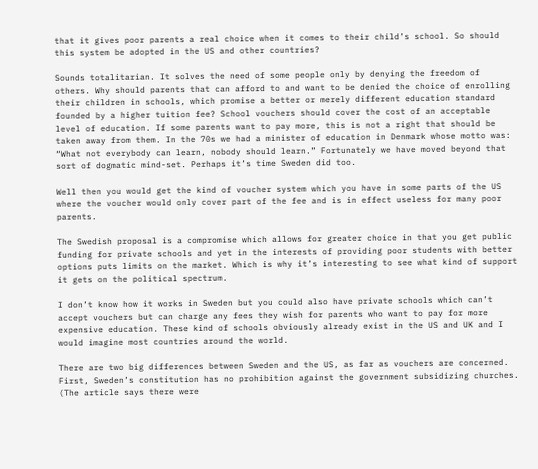that it gives poor parents a real choice when it comes to their child’s school. So should this system be adopted in the US and other countries?

Sounds totalitarian. It solves the need of some people only by denying the freedom of others. Why should parents that can afford to and want to be denied the choice of enrolling their children in schools, which promise a better or merely different education standard founded by a higher tuition fee? School vouchers should cover the cost of an acceptable level of education. If some parents want to pay more, this is not a right that should be taken away from them. In the 70s we had a minister of education in Denmark whose motto was: “What not everybody can learn, nobody should learn.” Fortunately we have moved beyond that sort of dogmatic mind-set. Perhaps it’s time Sweden did too.

Well then you would get the kind of voucher system which you have in some parts of the US where the voucher would only cover part of the fee and is in effect useless for many poor parents.

The Swedish proposal is a compromise which allows for greater choice in that you get public funding for private schools and yet in the interests of providing poor students with better options puts limits on the market. Which is why it’s interesting to see what kind of support it gets on the political spectrum.

I don’t know how it works in Sweden but you could also have private schools which can’t accept vouchers but can charge any fees they wish for parents who want to pay for more expensive education. These kind of schools obviously already exist in the US and UK and I would imagine most countries around the world.

There are two big differences between Sweden and the US, as far as vouchers are concerned. First, Sweden’s constitution has no prohibition against the government subsidizing churches. (The article says there were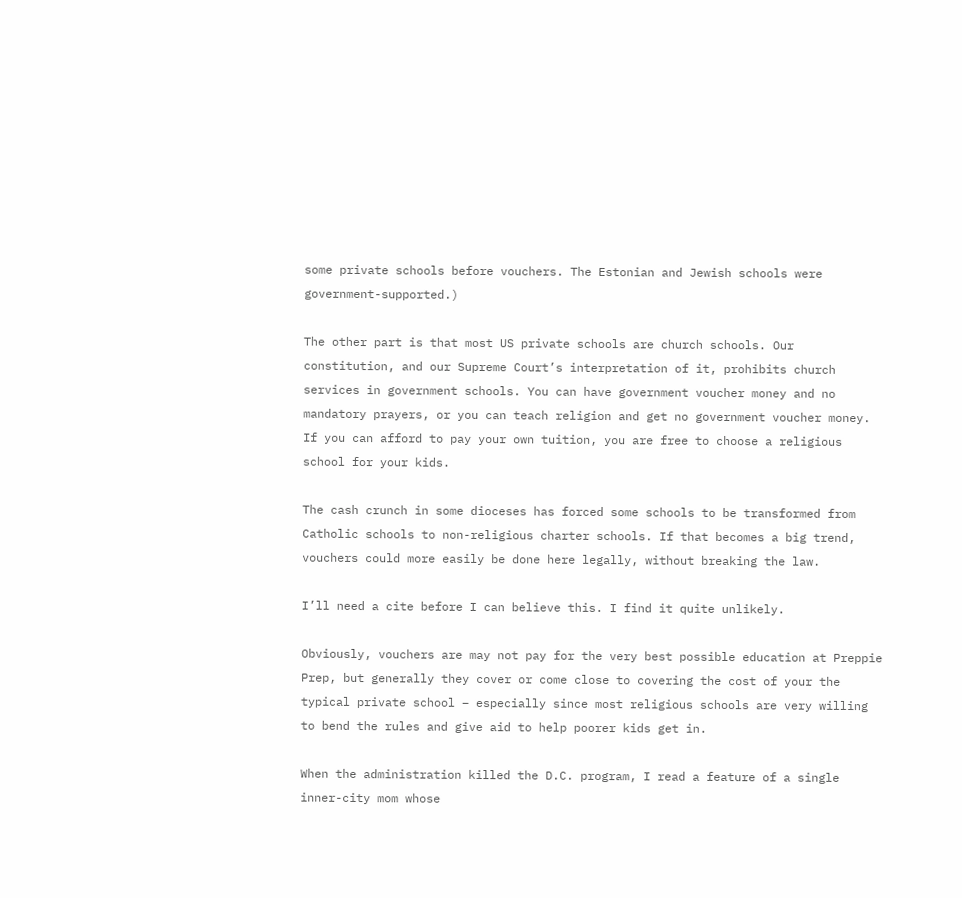some private schools before vouchers. The Estonian and Jewish schools were government-supported.)

The other part is that most US private schools are church schools. Our constitution, and our Supreme Court’s interpretation of it, prohibits church services in government schools. You can have government voucher money and no mandatory prayers, or you can teach religion and get no government voucher money. If you can afford to pay your own tuition, you are free to choose a religious school for your kids.

The cash crunch in some dioceses has forced some schools to be transformed from Catholic schools to non-religious charter schools. If that becomes a big trend, vouchers could more easily be done here legally, without breaking the law.

I’ll need a cite before I can believe this. I find it quite unlikely.

Obviously, vouchers are may not pay for the very best possible education at Preppie Prep, but generally they cover or come close to covering the cost of your the typical private school – especially since most religious schools are very willing to bend the rules and give aid to help poorer kids get in.

When the administration killed the D.C. program, I read a feature of a single inner-city mom whose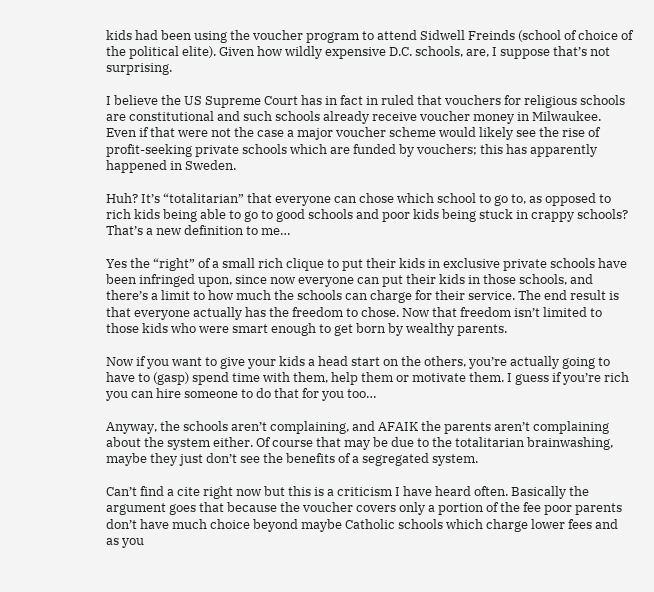kids had been using the voucher program to attend Sidwell Freinds (school of choice of the political elite). Given how wildly expensive D.C. schools, are, I suppose that’s not surprising.

I believe the US Supreme Court has in fact in ruled that vouchers for religious schools are constitutional and such schools already receive voucher money in Milwaukee. Even if that were not the case a major voucher scheme would likely see the rise of profit-seeking private schools which are funded by vouchers; this has apparently happened in Sweden.

Huh? It’s “totalitarian” that everyone can chose which school to go to, as opposed to rich kids being able to go to good schools and poor kids being stuck in crappy schools? That’s a new definition to me…

Yes the “right” of a small rich clique to put their kids in exclusive private schools have been infringed upon, since now everyone can put their kids in those schools, and there’s a limit to how much the schools can charge for their service. The end result is that everyone actually has the freedom to chose. Now that freedom isn’t limited to those kids who were smart enough to get born by wealthy parents.

Now if you want to give your kids a head start on the others, you’re actually going to have to (gasp) spend time with them, help them or motivate them. I guess if you’re rich you can hire someone to do that for you too…

Anyway, the schools aren’t complaining, and AFAIK the parents aren’t complaining about the system either. Of course that may be due to the totalitarian brainwashing, maybe they just don’t see the benefits of a segregated system.

Can’t find a cite right now but this is a criticism I have heard often. Basically the argument goes that because the voucher covers only a portion of the fee poor parents don’t have much choice beyond maybe Catholic schools which charge lower fees and as you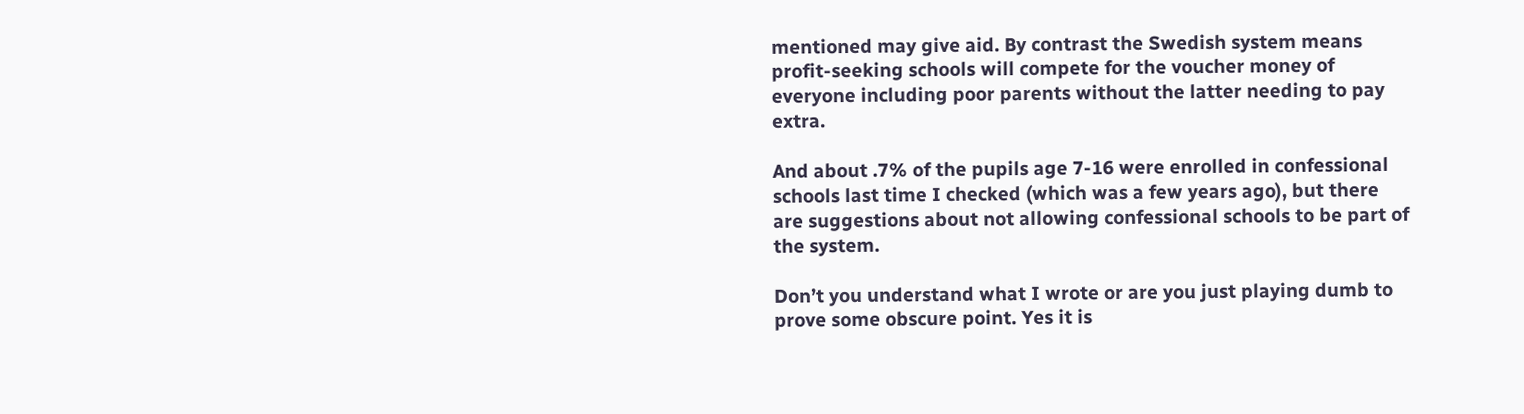mentioned may give aid. By contrast the Swedish system means profit-seeking schools will compete for the voucher money of everyone including poor parents without the latter needing to pay extra.

And about .7% of the pupils age 7-16 were enrolled in confessional schools last time I checked (which was a few years ago), but there are suggestions about not allowing confessional schools to be part of the system.

Don’t you understand what I wrote or are you just playing dumb to prove some obscure point. Yes it is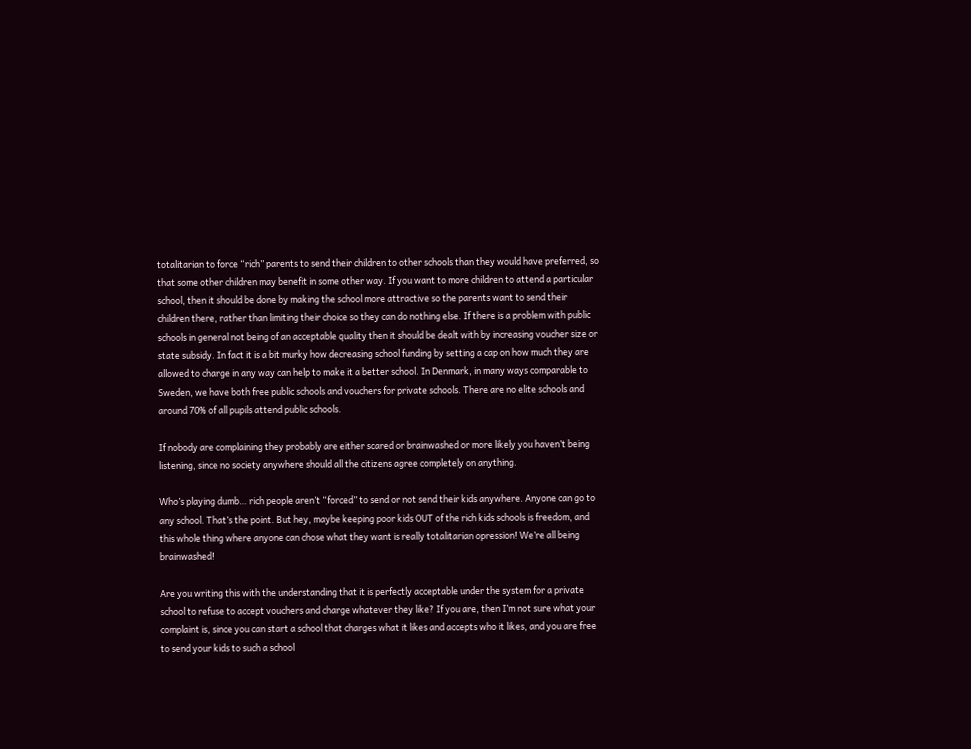totalitarian to force “rich” parents to send their children to other schools than they would have preferred, so that some other children may benefit in some other way. If you want to more children to attend a particular school, then it should be done by making the school more attractive so the parents want to send their children there, rather than limiting their choice so they can do nothing else. If there is a problem with public schools in general not being of an acceptable quality then it should be dealt with by increasing voucher size or state subsidy. In fact it is a bit murky how decreasing school funding by setting a cap on how much they are allowed to charge in any way can help to make it a better school. In Denmark, in many ways comparable to Sweden, we have both free public schools and vouchers for private schools. There are no elite schools and around 70% of all pupils attend public schools.

If nobody are complaining they probably are either scared or brainwashed or more likely you haven’t being listening, since no society anywhere should all the citizens agree completely on anything.

Who’s playing dumb… rich people aren’t “forced” to send or not send their kids anywhere. Anyone can go to any school. That’s the point. But hey, maybe keeping poor kids OUT of the rich kids schools is freedom, and this whole thing where anyone can chose what they want is really totalitarian opression! We’re all being brainwashed!

Are you writing this with the understanding that it is perfectly acceptable under the system for a private school to refuse to accept vouchers and charge whatever they like? If you are, then I’m not sure what your complaint is, since you can start a school that charges what it likes and accepts who it likes, and you are free to send your kids to such a school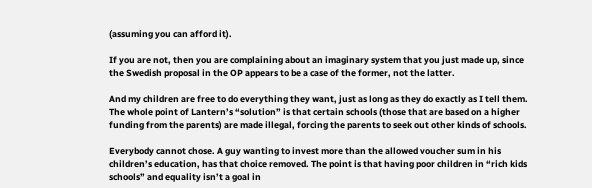(assuming you can afford it).

If you are not, then you are complaining about an imaginary system that you just made up, since the Swedish proposal in the OP appears to be a case of the former, not the latter.

And my children are free to do everything they want, just as long as they do exactly as I tell them. The whole point of Lantern’s “solution” is that certain schools (those that are based on a higher funding from the parents) are made illegal, forcing the parents to seek out other kinds of schools.

Everybody cannot chose. A guy wanting to invest more than the allowed voucher sum in his children’s education, has that choice removed. The point is that having poor children in “rich kids schools” and equality isn’t a goal in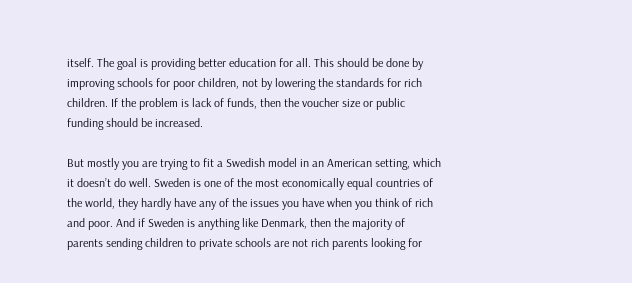itself. The goal is providing better education for all. This should be done by improving schools for poor children, not by lowering the standards for rich children. If the problem is lack of funds, then the voucher size or public funding should be increased.

But mostly you are trying to fit a Swedish model in an American setting, which it doesn’t do well. Sweden is one of the most economically equal countries of the world, they hardly have any of the issues you have when you think of rich and poor. And if Sweden is anything like Denmark, then the majority of parents sending children to private schools are not rich parents looking for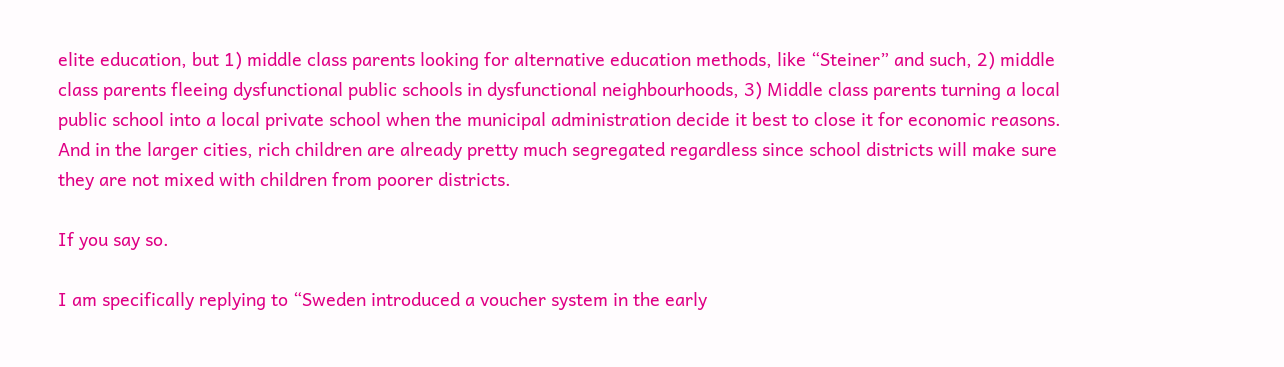elite education, but 1) middle class parents looking for alternative education methods, like “Steiner” and such, 2) middle class parents fleeing dysfunctional public schools in dysfunctional neighbourhoods, 3) Middle class parents turning a local public school into a local private school when the municipal administration decide it best to close it for economic reasons. And in the larger cities, rich children are already pretty much segregated regardless since school districts will make sure they are not mixed with children from poorer districts.

If you say so.

I am specifically replying to “Sweden introduced a voucher system in the early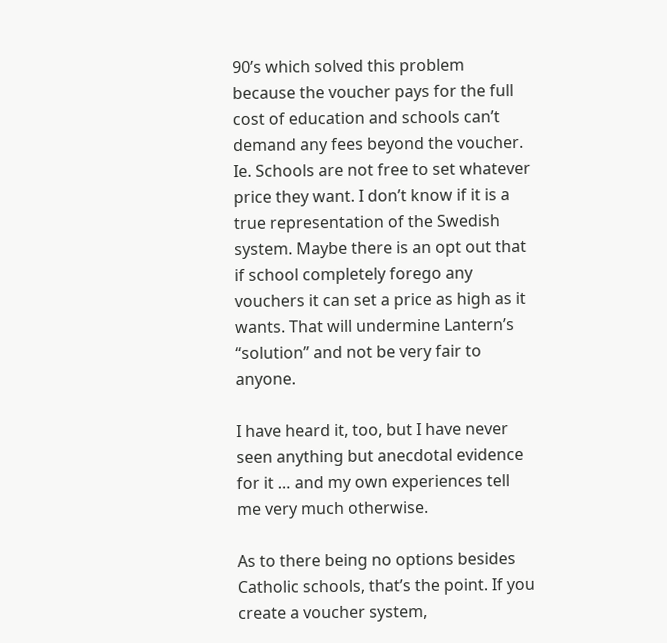90’s which solved this problem because the voucher pays for the full cost of education and schools can’t demand any fees beyond the voucher. Ie. Schools are not free to set whatever price they want. I don’t know if it is a true representation of the Swedish system. Maybe there is an opt out that if school completely forego any vouchers it can set a price as high as it wants. That will undermine Lantern’s “solution” and not be very fair to anyone.

I have heard it, too, but I have never seen anything but anecdotal evidence for it … and my own experiences tell me very much otherwise.

As to there being no options besides Catholic schools, that’s the point. If you create a voucher system,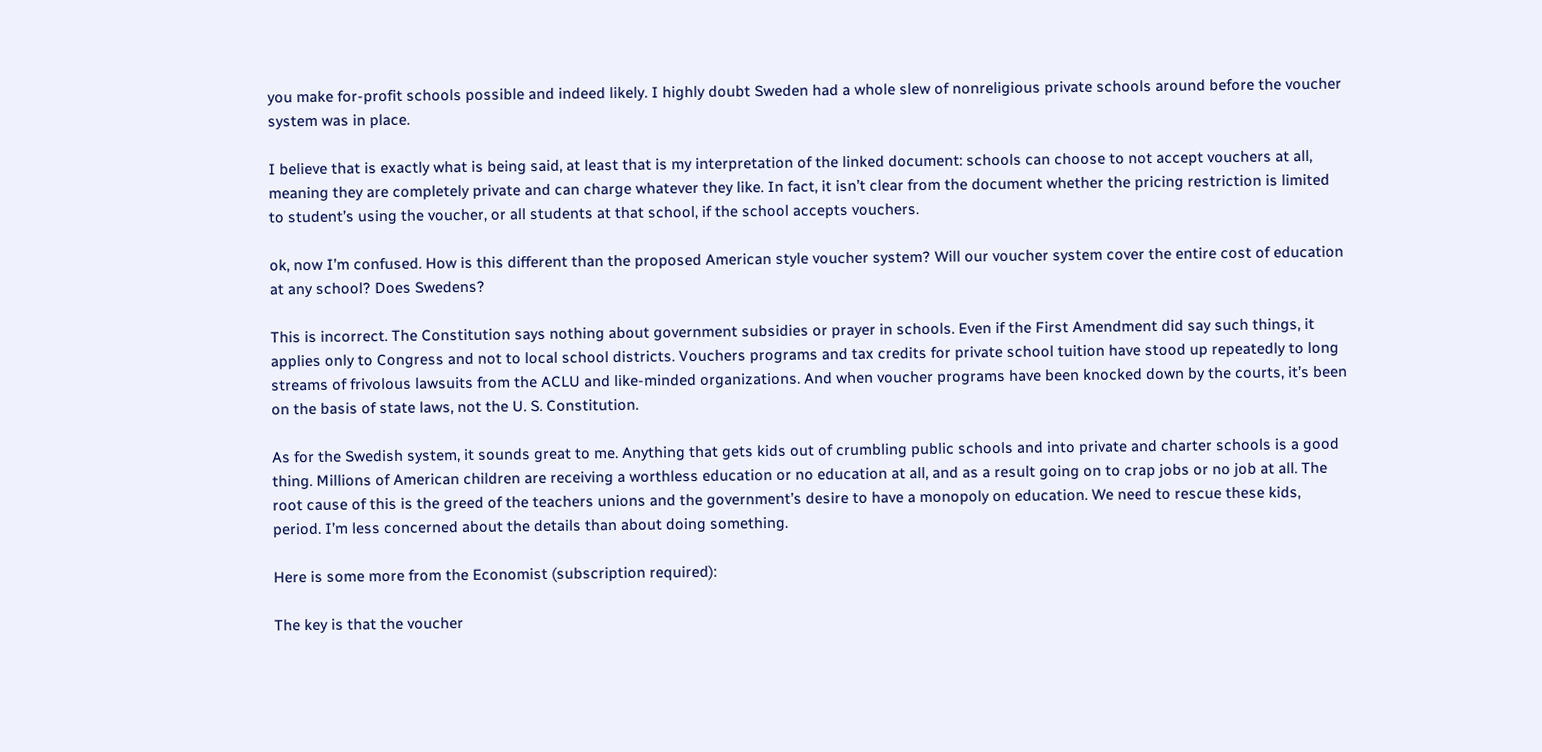you make for-profit schools possible and indeed likely. I highly doubt Sweden had a whole slew of nonreligious private schools around before the voucher system was in place.

I believe that is exactly what is being said, at least that is my interpretation of the linked document: schools can choose to not accept vouchers at all, meaning they are completely private and can charge whatever they like. In fact, it isn’t clear from the document whether the pricing restriction is limited to student’s using the voucher, or all students at that school, if the school accepts vouchers.

ok, now I’m confused. How is this different than the proposed American style voucher system? Will our voucher system cover the entire cost of education at any school? Does Swedens?

This is incorrect. The Constitution says nothing about government subsidies or prayer in schools. Even if the First Amendment did say such things, it applies only to Congress and not to local school districts. Vouchers programs and tax credits for private school tuition have stood up repeatedly to long streams of frivolous lawsuits from the ACLU and like-minded organizations. And when voucher programs have been knocked down by the courts, it’s been on the basis of state laws, not the U. S. Constitution.

As for the Swedish system, it sounds great to me. Anything that gets kids out of crumbling public schools and into private and charter schools is a good thing. Millions of American children are receiving a worthless education or no education at all, and as a result going on to crap jobs or no job at all. The root cause of this is the greed of the teachers unions and the government’s desire to have a monopoly on education. We need to rescue these kids, period. I’m less concerned about the details than about doing something.

Here is some more from the Economist (subscription required):

The key is that the voucher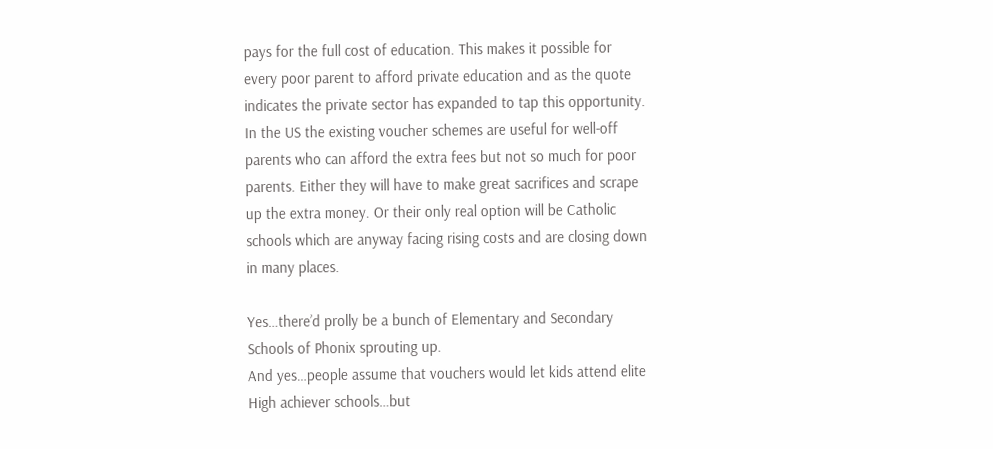pays for the full cost of education. This makes it possible for every poor parent to afford private education and as the quote indicates the private sector has expanded to tap this opportunity. In the US the existing voucher schemes are useful for well-off parents who can afford the extra fees but not so much for poor parents. Either they will have to make great sacrifices and scrape up the extra money. Or their only real option will be Catholic schools which are anyway facing rising costs and are closing down in many places.

Yes…there’d prolly be a bunch of Elementary and Secondary Schools of Phonix sprouting up.
And yes…people assume that vouchers would let kids attend elite High achiever schools…but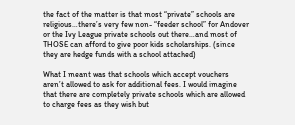the fact of the matter is that most “private” schools are religious…there’s very few non- “feeder school” for Andover or the Ivy League private schools out there…and most of THOSE can afford to give poor kids scholarships. (since they are hedge funds with a school attached)

What I meant was that schools which accept vouchers aren’t allowed to ask for additional fees. I would imagine that there are completely private schools which are allowed to charge fees as they wish but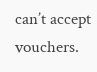can’t accept vouchers.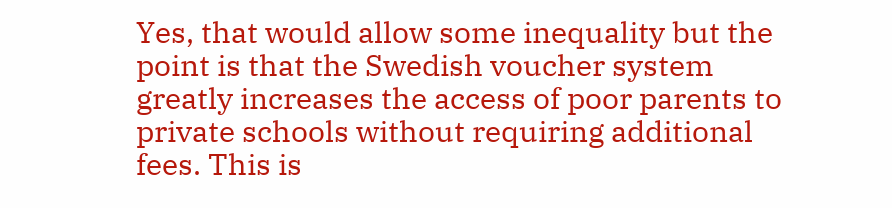Yes, that would allow some inequality but the point is that the Swedish voucher system greatly increases the access of poor parents to private schools without requiring additional fees. This is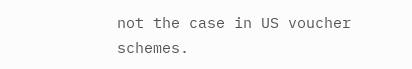not the case in US voucher schemes.